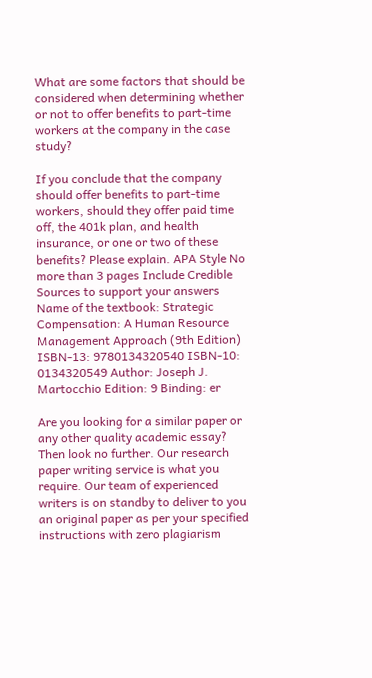What are some factors that should be considered when determining whether or not to offer benefits to part-time workers at the company in the case study?

If you conclude that the company should offer benefits to part-time workers, should they offer paid time off, the 401k plan, and health insurance, or one or two of these benefits? Please explain. APA Style No more than 3 pages Include Credible Sources to support your answers Name of the textbook: Strategic Compensation: A Human Resource Management Approach (9th Edition) ISBN-13: 9780134320540 ISBN-10: 0134320549 Author: Joseph J. Martocchio Edition: 9 Binding: er

Are you looking for a similar paper or any other quality academic essay? Then look no further. Our research paper writing service is what you require. Our team of experienced writers is on standby to deliver to you an original paper as per your specified instructions with zero plagiarism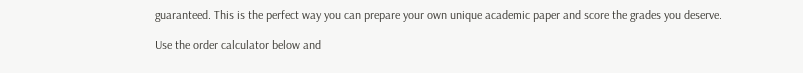guaranteed. This is the perfect way you can prepare your own unique academic paper and score the grades you deserve.

Use the order calculator below and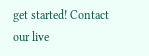get started! Contact our live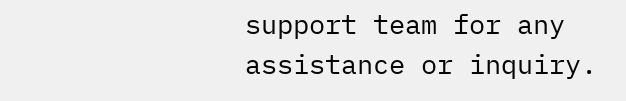support team for any assistance or inquiry.